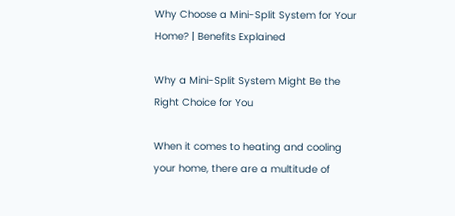Why Choose a Mini-Split System for Your Home? | Benefits Explained

Why a Mini-Split System Might Be the Right Choice for You

When it comes to heating and cooling your home, there are a multitude of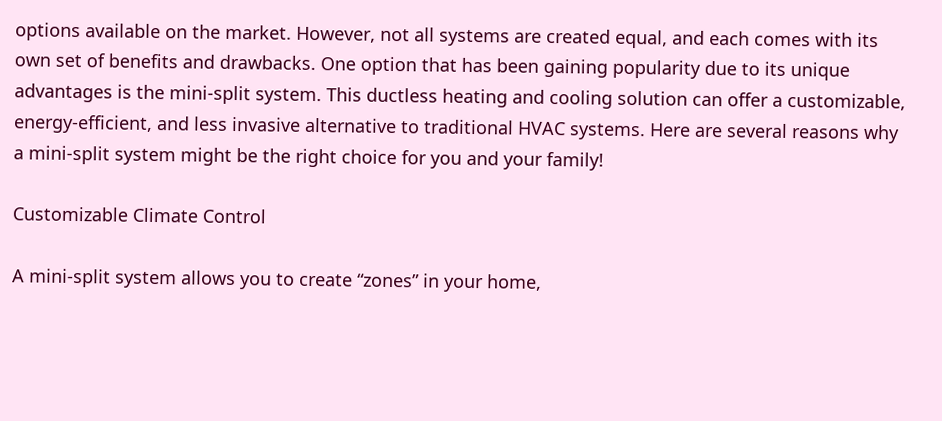options available on the market. However, not all systems are created equal, and each comes with its own set of benefits and drawbacks. One option that has been gaining popularity due to its unique advantages is the mini-split system. This ductless heating and cooling solution can offer a customizable, energy-efficient, and less invasive alternative to traditional HVAC systems. Here are several reasons why a mini-split system might be the right choice for you and your family!

Customizable Climate Control

A mini-split system allows you to create “zones” in your home,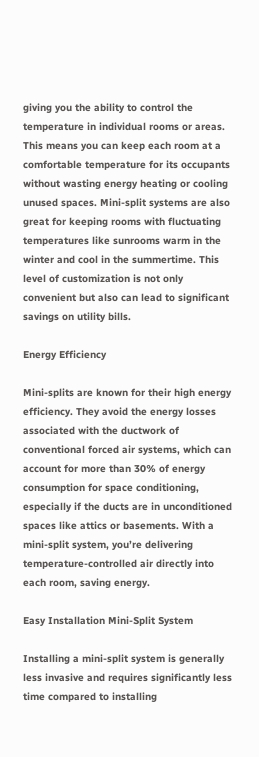giving you the ability to control the temperature in individual rooms or areas. This means you can keep each room at a comfortable temperature for its occupants without wasting energy heating or cooling unused spaces. Mini-split systems are also great for keeping rooms with fluctuating temperatures like sunrooms warm in the winter and cool in the summertime. This level of customization is not only convenient but also can lead to significant savings on utility bills.

Energy Efficiency

Mini-splits are known for their high energy efficiency. They avoid the energy losses associated with the ductwork of conventional forced air systems, which can account for more than 30% of energy consumption for space conditioning, especially if the ducts are in unconditioned spaces like attics or basements. With a mini-split system, you’re delivering temperature-controlled air directly into each room, saving energy.

Easy Installation Mini-Split System

Installing a mini-split system is generally less invasive and requires significantly less time compared to installing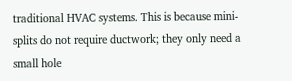traditional HVAC systems. This is because mini-splits do not require ductwork; they only need a small hole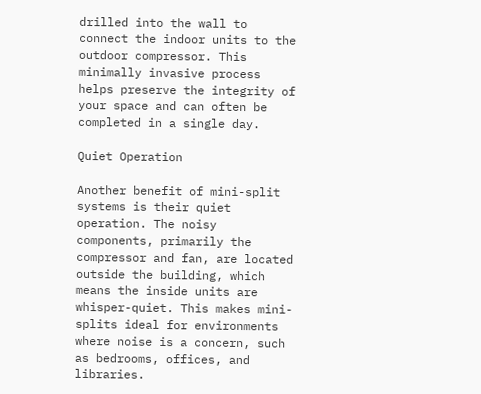drilled into the wall to connect the indoor units to the outdoor compressor. This minimally invasive process helps preserve the integrity of your space and can often be completed in a single day.

Quiet Operation

Another benefit of mini-split systems is their quiet operation. The noisy components, primarily the compressor and fan, are located outside the building, which means the inside units are whisper-quiet. This makes mini-splits ideal for environments where noise is a concern, such as bedrooms, offices, and libraries.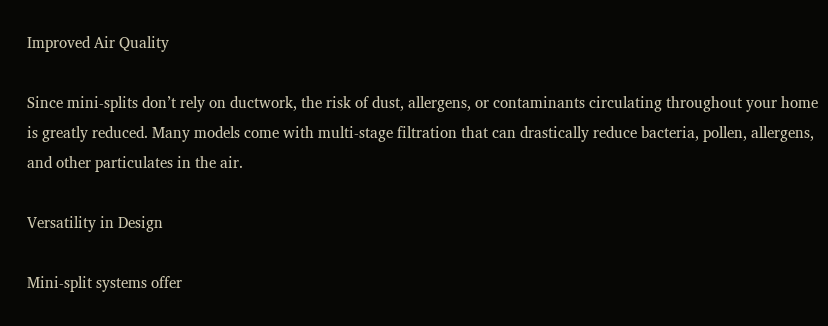Improved Air Quality

Since mini-splits don’t rely on ductwork, the risk of dust, allergens, or contaminants circulating throughout your home is greatly reduced. Many models come with multi-stage filtration that can drastically reduce bacteria, pollen, allergens, and other particulates in the air.

Versatility in Design

Mini-split systems offer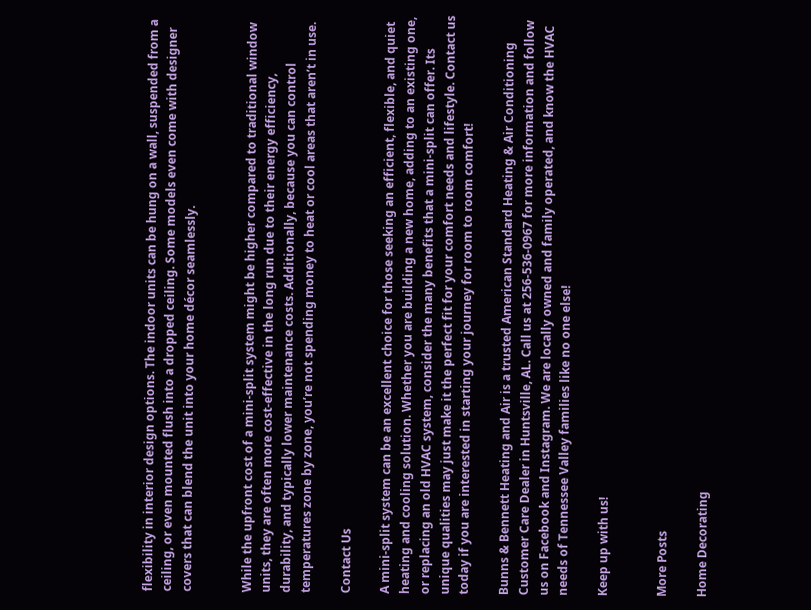flexibility in interior design options. The indoor units can be hung on a wall, suspended from a ceiling, or even mounted flush into a dropped ceiling. Some models even come with designer covers that can blend the unit into your home décor seamlessly.


While the upfront cost of a mini-split system might be higher compared to traditional window units, they are often more cost-effective in the long run due to their energy efficiency, durability, and typically lower maintenance costs. Additionally, because you can control temperatures zone by zone, you’re not spending money to heat or cool areas that aren’t in use.

Contact Us

A mini-split system can be an excellent choice for those seeking an efficient, flexible, and quiet heating and cooling solution. Whether you are building a new home, adding to an existing one, or replacing an old HVAC system, consider the many benefits that a mini-split can offer. Its unique qualities may just make it the perfect fit for your comfort needs and lifestyle. Contact us today if you are interested in starting your journey for room to room comfort!

Bunns & Bennett Heating and Air is a trusted American Standard Heating & Air Conditioning Customer Care Dealer in Huntsville, AL. Call us at 256-536-0967 for more information and follow us on Facebook and Instagram. We are locally owned and family operated, and know the HVAC needs of Tennessee Valley families like no one else!

Keep up with us!


More Posts

Home Decorating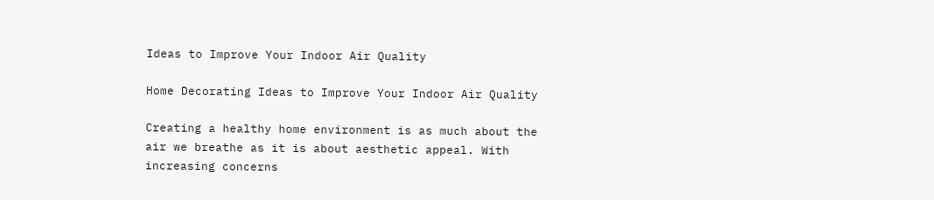Ideas to Improve Your Indoor Air Quality

Home Decorating Ideas to Improve Your Indoor Air Quality

Creating a healthy home environment is as much about the air we breathe as it is about aesthetic appeal. With increasing concerns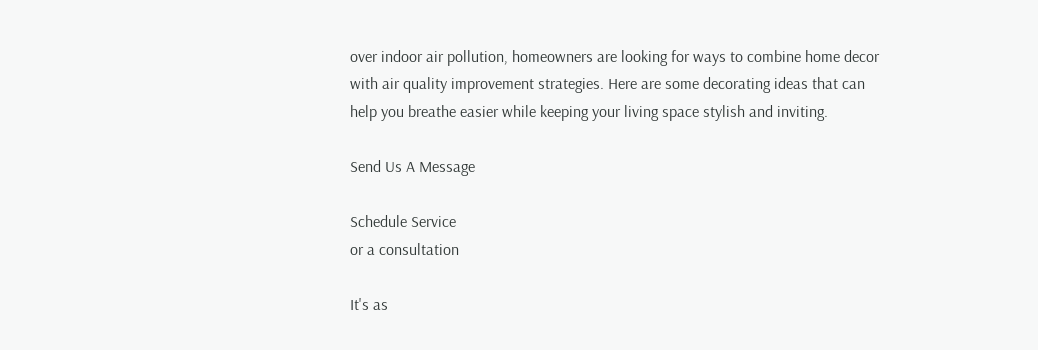over indoor air pollution, homeowners are looking for ways to combine home decor with air quality improvement strategies. Here are some decorating ideas that can help you breathe easier while keeping your living space stylish and inviting.

Send Us A Message

Schedule Service
or a consultation

It's as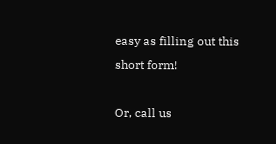easy as filling out this short form!

Or, call us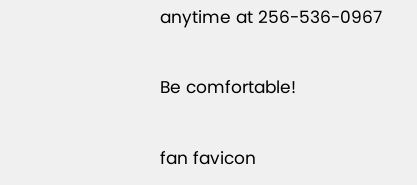anytime at 256-536-0967

Be comfortable!

fan favicon